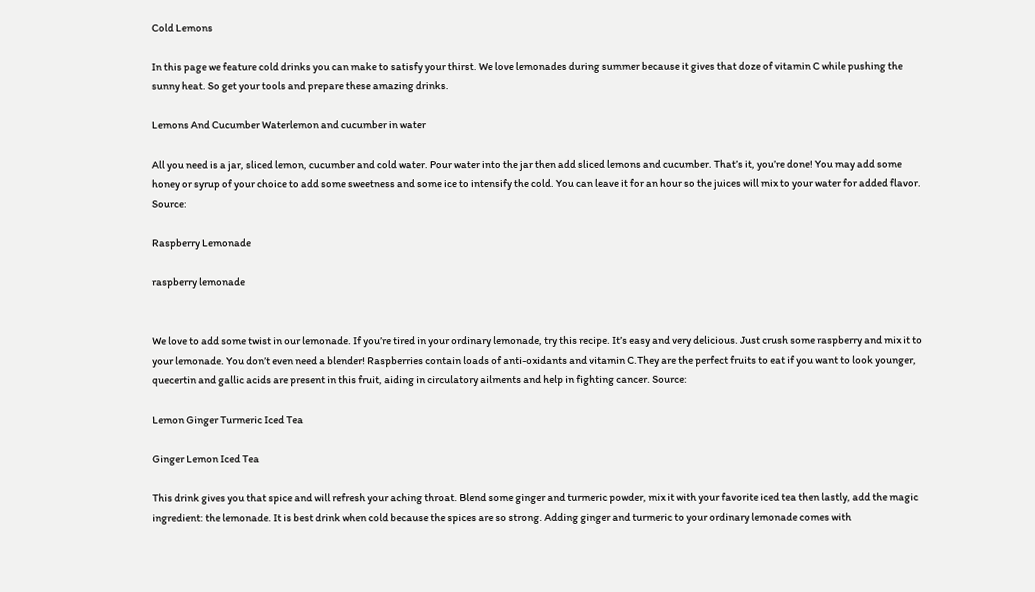Cold Lemons

In this page we feature cold drinks you can make to satisfy your thirst. We love lemonades during summer because it gives that doze of vitamin C while pushing the sunny heat. So get your tools and prepare these amazing drinks.

Lemons And Cucumber Waterlemon and cucumber in water

All you need is a jar, sliced lemon, cucumber and cold water. Pour water into the jar then add sliced lemons and cucumber. That’s it, you’re done! You may add some honey or syrup of your choice to add some sweetness and some ice to intensify the cold. You can leave it for an hour so the juices will mix to your water for added flavor. Source:

Raspberry Lemonade

raspberry lemonade


We love to add some twist in our lemonade. If you’re tired in your ordinary lemonade, try this recipe. It’s easy and very delicious. Just crush some raspberry and mix it to your lemonade. You don’t even need a blender! Raspberries contain loads of anti-oxidants and vitamin C.They are the perfect fruits to eat if you want to look younger, quecertin and gallic acids are present in this fruit, aiding in circulatory ailments and help in fighting cancer. Source:

Lemon Ginger Turmeric Iced Tea

Ginger Lemon Iced Tea

This drink gives you that spice and will refresh your aching throat. Blend some ginger and turmeric powder, mix it with your favorite iced tea then lastly, add the magic ingredient: the lemonade. It is best drink when cold because the spices are so strong. Adding ginger and turmeric to your ordinary lemonade comes with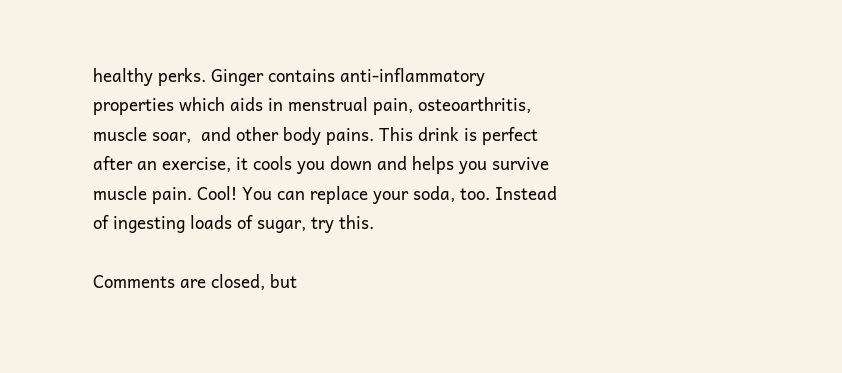healthy perks. Ginger contains anti-inflammatory properties which aids in menstrual pain, osteoarthritis, muscle soar,  and other body pains. This drink is perfect after an exercise, it cools you down and helps you survive muscle pain. Cool! You can replace your soda, too. Instead of ingesting loads of sugar, try this.

Comments are closed, but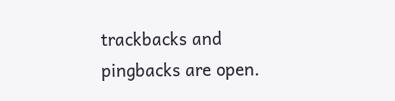trackbacks and pingbacks are open.